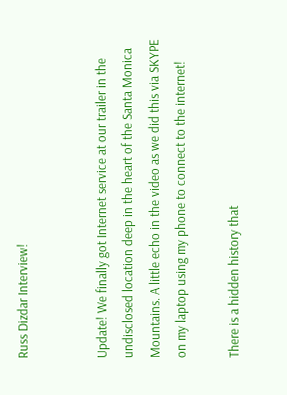Russ Dizdar Interview!


Update! We finally got Internet service at our trailer in the undisclosed location deep in the heart of the Santa Monica Mountains. A little echo in the video as we did this via SKYPE on my laptop using my phone to connect to the internet!

There is a hidden history that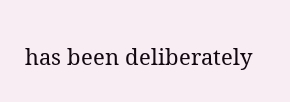has been deliberately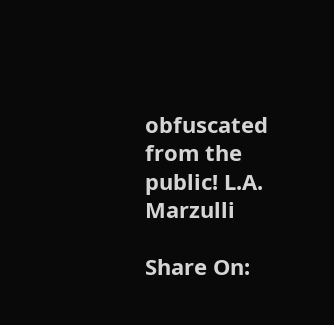obfuscated from the public! L.A. Marzulli

Share On: